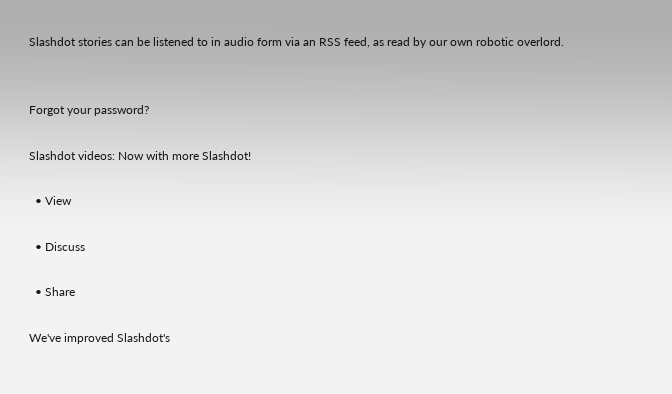Slashdot stories can be listened to in audio form via an RSS feed, as read by our own robotic overlord.


Forgot your password?

Slashdot videos: Now with more Slashdot!

  • View

  • Discuss

  • Share

We've improved Slashdot's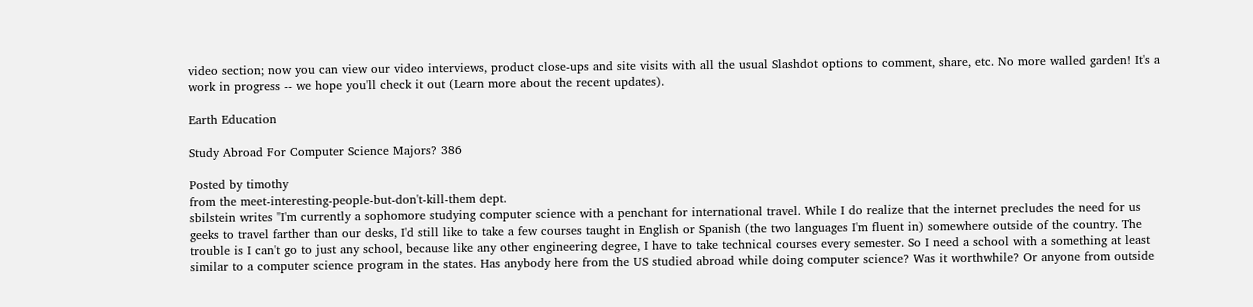video section; now you can view our video interviews, product close-ups and site visits with all the usual Slashdot options to comment, share, etc. No more walled garden! It's a work in progress -- we hope you'll check it out (Learn more about the recent updates).

Earth Education

Study Abroad For Computer Science Majors? 386

Posted by timothy
from the meet-interesting-people-but-don't-kill-them dept.
sbilstein writes "I'm currently a sophomore studying computer science with a penchant for international travel. While I do realize that the internet precludes the need for us geeks to travel farther than our desks, I'd still like to take a few courses taught in English or Spanish (the two languages I'm fluent in) somewhere outside of the country. The trouble is I can't go to just any school, because like any other engineering degree, I have to take technical courses every semester. So I need a school with a something at least similar to a computer science program in the states. Has anybody here from the US studied abroad while doing computer science? Was it worthwhile? Or anyone from outside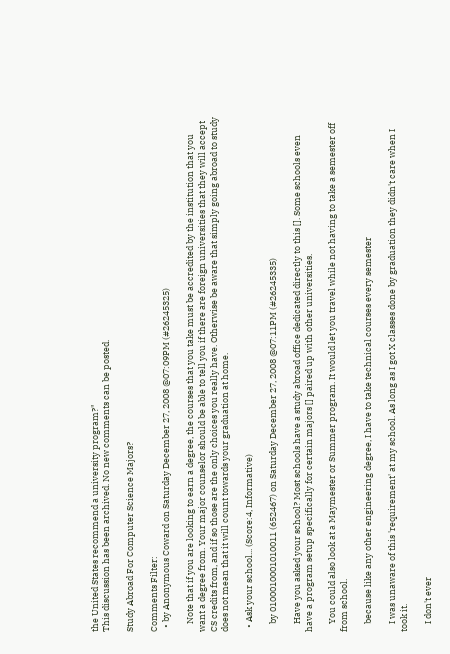the United States recommend a university program?"
This discussion has been archived. No new comments can be posted.

Study Abroad For Computer Science Majors?

Comments Filter:
  • by Anonymous Coward on Saturday December 27, 2008 @07:09PM (#26245325)

    Note that if you are looking to earn a degree, the courses that you take must be accredited by the institution that you want a degree from. Your major counselor should be able to tell you if there are foreign universities that they will accept CS credits from, and if so those are the only choices you really have. Otherwise be aware that simply going abroad to study does not mean that it will count towards your graduation at home.

  • Ask your school... (Score:4, Informative)

    by 0100010001010011 (652467) on Saturday December 27, 2008 @07:11PM (#26245335)

    Have you asked your school? Most schools have a study abroad office dedicated directly to this []. Some schools even have a program setup specifically for certain majors [] paired up with other universities.

    You could also look at a Maymester or Summer program. It would let you travel while not having to take a semester off from school.

    because like any other engineering degree, I have to take technical courses every semester

    I was unaware of this 'requirement' at my school. As long as I got X classes done by graduation they didn't care when I took it.

    I don't ever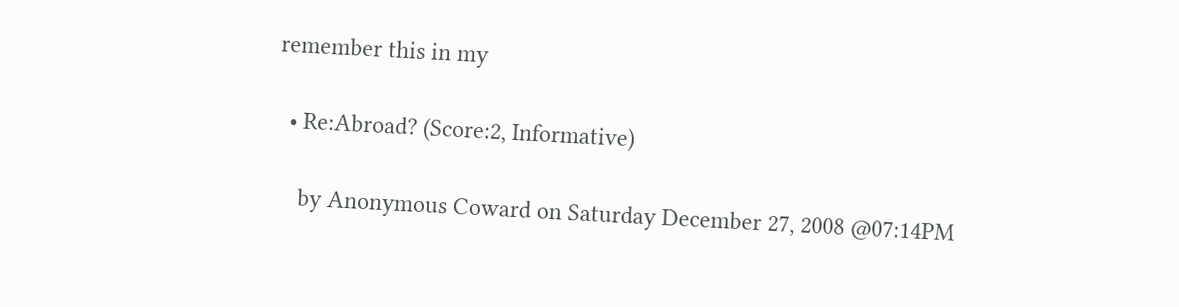remember this in my

  • Re:Abroad? (Score:2, Informative)

    by Anonymous Coward on Saturday December 27, 2008 @07:14PM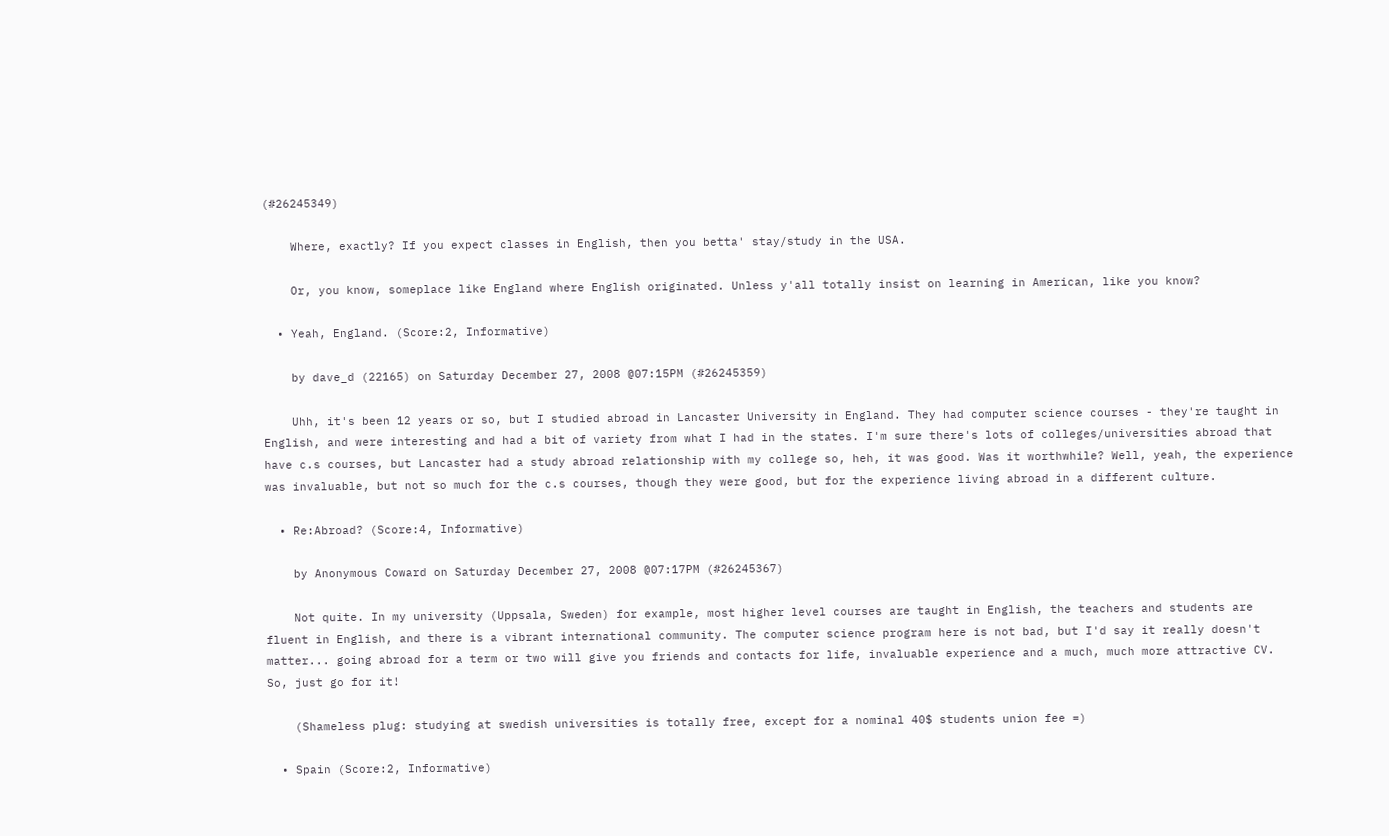(#26245349)

    Where, exactly? If you expect classes in English, then you betta' stay/study in the USA.

    Or, you know, someplace like England where English originated. Unless y'all totally insist on learning in American, like you know?

  • Yeah, England. (Score:2, Informative)

    by dave_d (22165) on Saturday December 27, 2008 @07:15PM (#26245359)

    Uhh, it's been 12 years or so, but I studied abroad in Lancaster University in England. They had computer science courses - they're taught in English, and were interesting and had a bit of variety from what I had in the states. I'm sure there's lots of colleges/universities abroad that have c.s courses, but Lancaster had a study abroad relationship with my college so, heh, it was good. Was it worthwhile? Well, yeah, the experience was invaluable, but not so much for the c.s courses, though they were good, but for the experience living abroad in a different culture.

  • Re:Abroad? (Score:4, Informative)

    by Anonymous Coward on Saturday December 27, 2008 @07:17PM (#26245367)

    Not quite. In my university (Uppsala, Sweden) for example, most higher level courses are taught in English, the teachers and students are fluent in English, and there is a vibrant international community. The computer science program here is not bad, but I'd say it really doesn't matter... going abroad for a term or two will give you friends and contacts for life, invaluable experience and a much, much more attractive CV. So, just go for it!

    (Shameless plug: studying at swedish universities is totally free, except for a nominal 40$ students union fee =)

  • Spain (Score:2, Informative)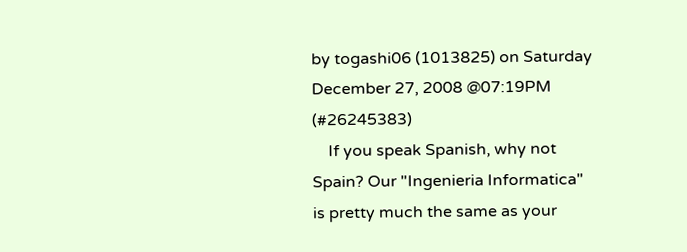by togashi06 (1013825) on Saturday December 27, 2008 @07:19PM (#26245383)
    If you speak Spanish, why not Spain? Our "Ingenieria Informatica" is pretty much the same as your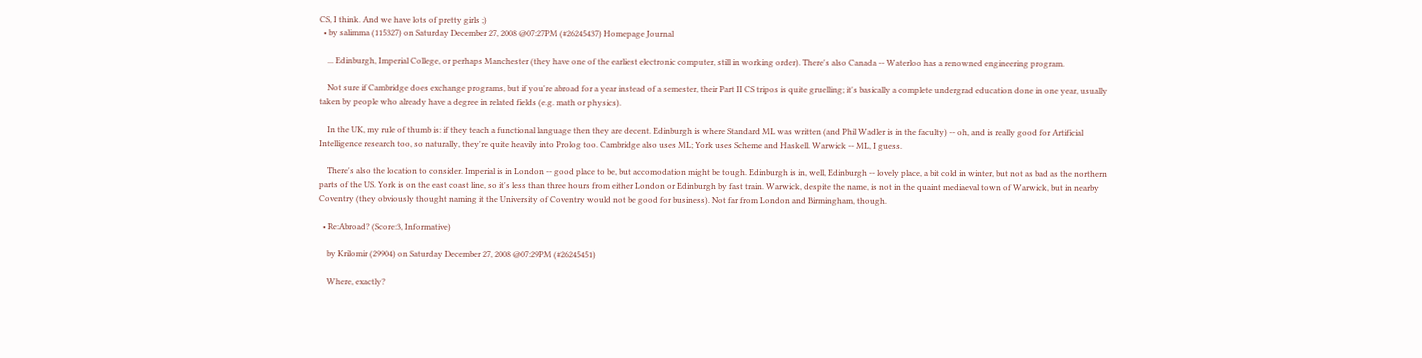CS, I think. And we have lots of pretty girls ;)
  • by salimma (115327) on Saturday December 27, 2008 @07:27PM (#26245437) Homepage Journal

    ... Edinburgh, Imperial College, or perhaps Manchester (they have one of the earliest electronic computer, still in working order). There's also Canada -- Waterloo has a renowned engineering program.

    Not sure if Cambridge does exchange programs, but if you're abroad for a year instead of a semester, their Part II CS tripos is quite gruelling; it's basically a complete undergrad education done in one year, usually taken by people who already have a degree in related fields (e.g. math or physics).

    In the UK, my rule of thumb is: if they teach a functional language then they are decent. Edinburgh is where Standard ML was written (and Phil Wadler is in the faculty) -- oh, and is really good for Artificial Intelligence research too, so naturally, they're quite heavily into Prolog too. Cambridge also uses ML; York uses Scheme and Haskell. Warwick -- ML, I guess.

    There's also the location to consider. Imperial is in London -- good place to be, but accomodation might be tough. Edinburgh is in, well, Edinburgh -- lovely place, a bit cold in winter, but not as bad as the northern parts of the US. York is on the east coast line, so it's less than three hours from either London or Edinburgh by fast train. Warwick, despite the name, is not in the quaint mediaeval town of Warwick, but in nearby Coventry (they obviously thought naming it the University of Coventry would not be good for business). Not far from London and Birmingham, though.

  • Re:Abroad? (Score:3, Informative)

    by Krilomir (29904) on Saturday December 27, 2008 @07:29PM (#26245451)

    Where, exactly?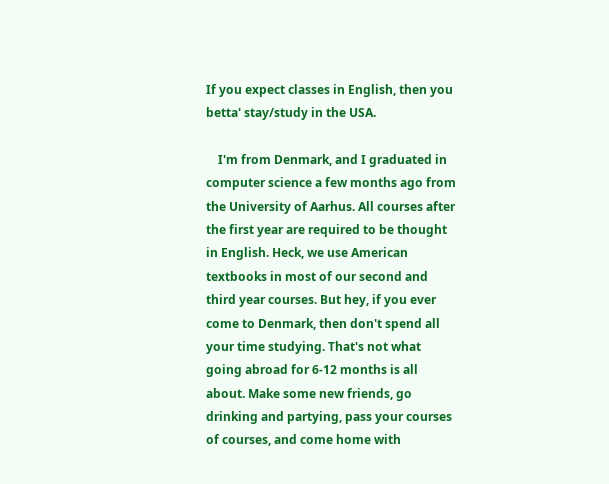If you expect classes in English, then you betta' stay/study in the USA.

    I'm from Denmark, and I graduated in computer science a few months ago from the University of Aarhus. All courses after the first year are required to be thought in English. Heck, we use American textbooks in most of our second and third year courses. But hey, if you ever come to Denmark, then don't spend all your time studying. That's not what going abroad for 6-12 months is all about. Make some new friends, go drinking and partying, pass your courses of courses, and come home with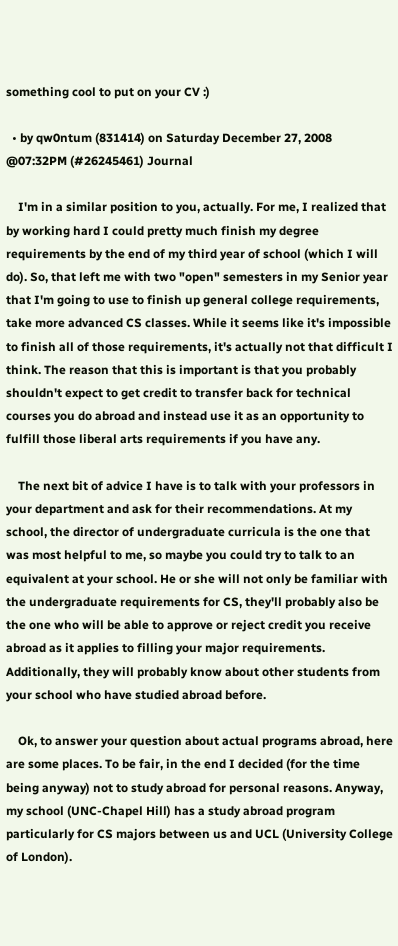something cool to put on your CV :)

  • by qw0ntum (831414) on Saturday December 27, 2008 @07:32PM (#26245461) Journal

    I'm in a similar position to you, actually. For me, I realized that by working hard I could pretty much finish my degree requirements by the end of my third year of school (which I will do). So, that left me with two "open" semesters in my Senior year that I'm going to use to finish up general college requirements, take more advanced CS classes. While it seems like it's impossible to finish all of those requirements, it's actually not that difficult I think. The reason that this is important is that you probably shouldn't expect to get credit to transfer back for technical courses you do abroad and instead use it as an opportunity to fulfill those liberal arts requirements if you have any.

    The next bit of advice I have is to talk with your professors in your department and ask for their recommendations. At my school, the director of undergraduate curricula is the one that was most helpful to me, so maybe you could try to talk to an equivalent at your school. He or she will not only be familiar with the undergraduate requirements for CS, they'll probably also be the one who will be able to approve or reject credit you receive abroad as it applies to filling your major requirements. Additionally, they will probably know about other students from your school who have studied abroad before.

    Ok, to answer your question about actual programs abroad, here are some places. To be fair, in the end I decided (for the time being anyway) not to study abroad for personal reasons. Anyway, my school (UNC-Chapel Hill) has a study abroad program particularly for CS majors between us and UCL (University College of London).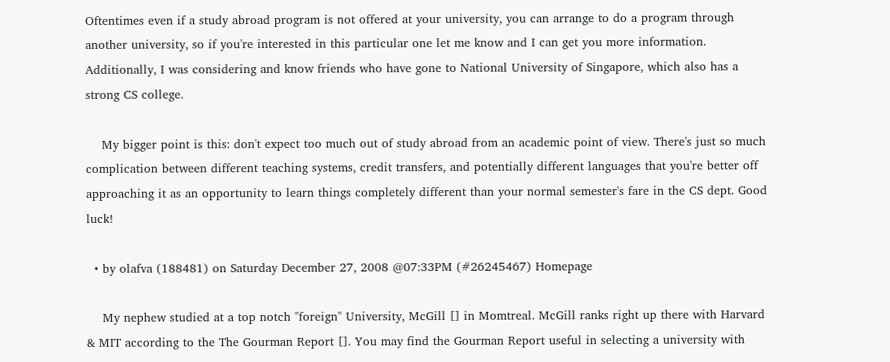Oftentimes even if a study abroad program is not offered at your university, you can arrange to do a program through another university, so if you're interested in this particular one let me know and I can get you more information. Additionally, I was considering and know friends who have gone to National University of Singapore, which also has a strong CS college.

    My bigger point is this: don't expect too much out of study abroad from an academic point of view. There's just so much complication between different teaching systems, credit transfers, and potentially different languages that you're better off approaching it as an opportunity to learn things completely different than your normal semester's fare in the CS dept. Good luck!

  • by olafva (188481) on Saturday December 27, 2008 @07:33PM (#26245467) Homepage

    My nephew studied at a top notch "foreign" University, McGill [] in Momtreal. McGill ranks right up there with Harvard & MIT according to the The Gourman Report []. You may find the Gourman Report useful in selecting a university with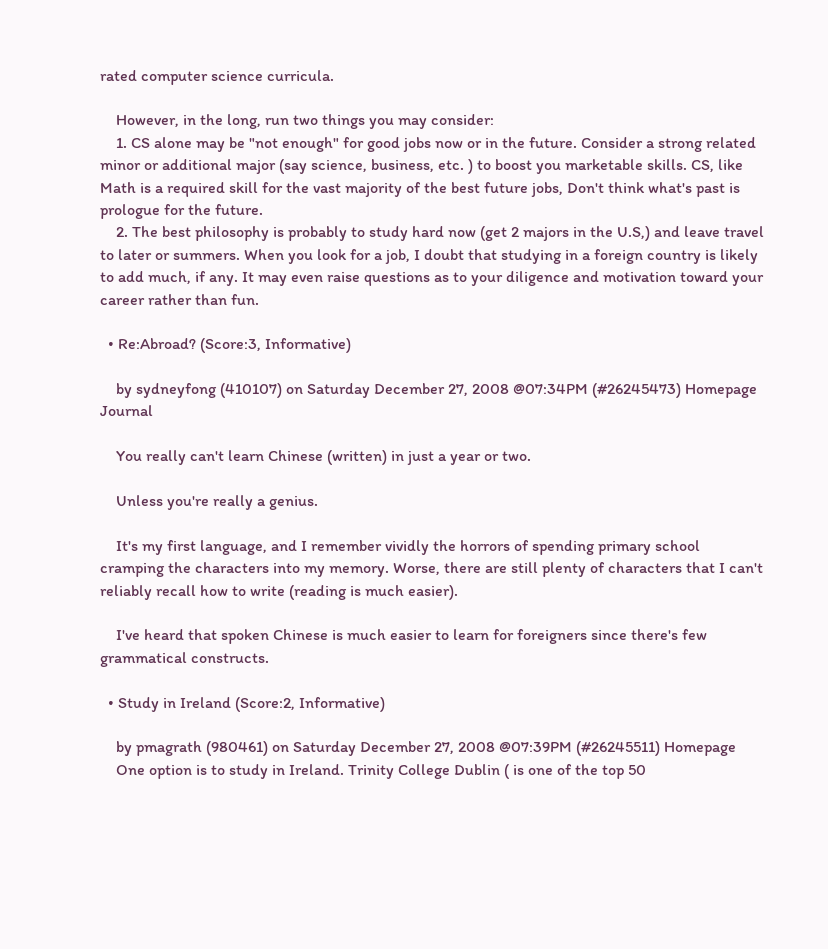rated computer science curricula.

    However, in the long, run two things you may consider:
    1. CS alone may be "not enough" for good jobs now or in the future. Consider a strong related minor or additional major (say science, business, etc. ) to boost you marketable skills. CS, like Math is a required skill for the vast majority of the best future jobs, Don't think what's past is prologue for the future.
    2. The best philosophy is probably to study hard now (get 2 majors in the U.S,) and leave travel to later or summers. When you look for a job, I doubt that studying in a foreign country is likely to add much, if any. It may even raise questions as to your diligence and motivation toward your career rather than fun.

  • Re:Abroad? (Score:3, Informative)

    by sydneyfong (410107) on Saturday December 27, 2008 @07:34PM (#26245473) Homepage Journal

    You really can't learn Chinese (written) in just a year or two.

    Unless you're really a genius.

    It's my first language, and I remember vividly the horrors of spending primary school cramping the characters into my memory. Worse, there are still plenty of characters that I can't reliably recall how to write (reading is much easier).

    I've heard that spoken Chinese is much easier to learn for foreigners since there's few grammatical constructs.

  • Study in Ireland (Score:2, Informative)

    by pmagrath (980461) on Saturday December 27, 2008 @07:39PM (#26245511) Homepage
    One option is to study in Ireland. Trinity College Dublin ( is one of the top 50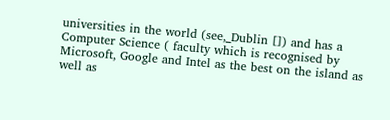universities in the world (see,_Dublin []) and has a Computer Science ( faculty which is recognised by Microsoft, Google and Intel as the best on the island as well as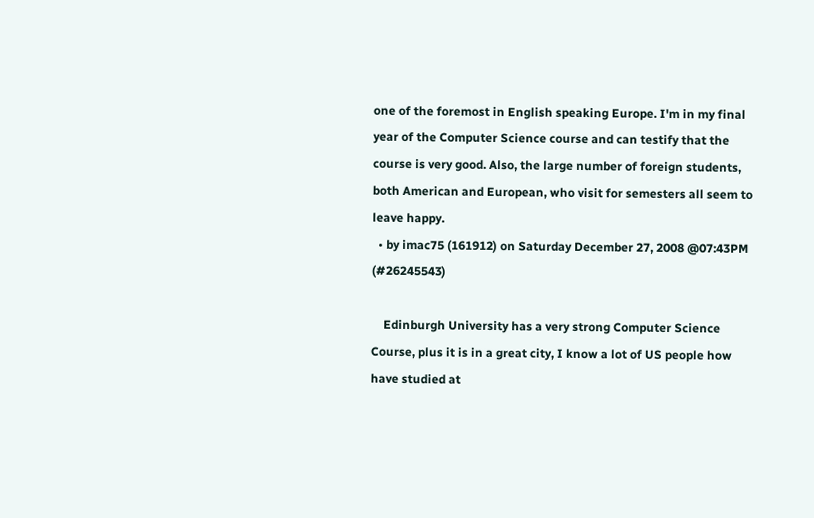one of the foremost in English speaking Europe. I'm in my final year of the Computer Science course and can testify that the course is very good. Also, the large number of foreign students, both American and European, who visit for semesters all seem to leave happy.
  • by imac75 (161912) on Saturday December 27, 2008 @07:43PM (#26245543)

    Edinburgh University has a very strong Computer Science Course, plus it is in a great city, I know a lot of US people how have studied at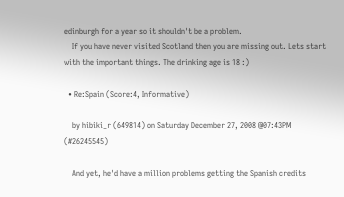edinburgh for a year so it shouldn't be a problem.
    If you have never visited Scotland then you are missing out. Lets start with the important things. The drinking age is 18 :)

  • Re:Spain (Score:4, Informative)

    by hibiki_r (649814) on Saturday December 27, 2008 @07:43PM (#26245545)

    And yet, he'd have a million problems getting the Spanish credits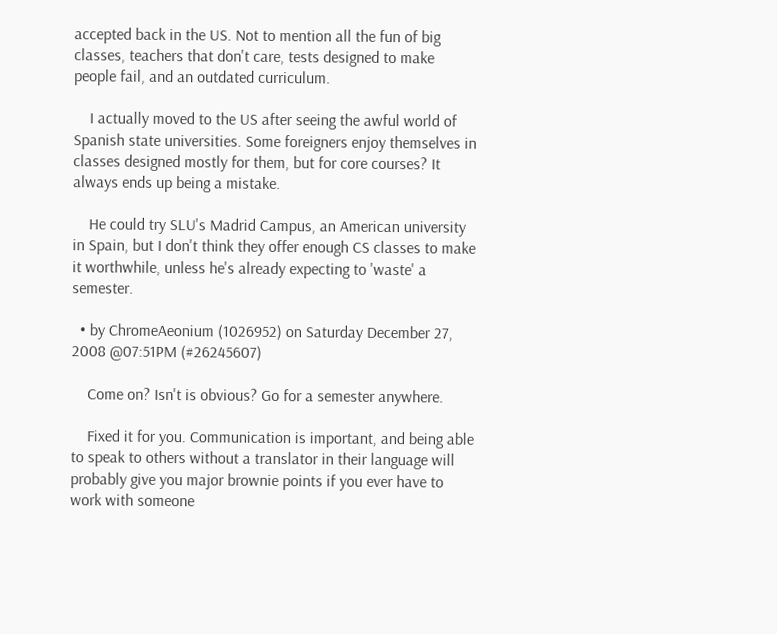accepted back in the US. Not to mention all the fun of big classes, teachers that don't care, tests designed to make people fail, and an outdated curriculum.

    I actually moved to the US after seeing the awful world of Spanish state universities. Some foreigners enjoy themselves in classes designed mostly for them, but for core courses? It always ends up being a mistake.

    He could try SLU's Madrid Campus, an American university in Spain, but I don't think they offer enough CS classes to make it worthwhile, unless he's already expecting to 'waste' a semester.

  • by ChromeAeonium (1026952) on Saturday December 27, 2008 @07:51PM (#26245607)

    Come on? Isn't is obvious? Go for a semester anywhere.

    Fixed it for you. Communication is important, and being able to speak to others without a translator in their language will probably give you major brownie points if you ever have to work with someone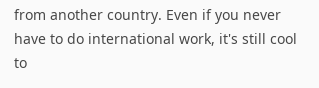from another country. Even if you never have to do international work, it's still cool to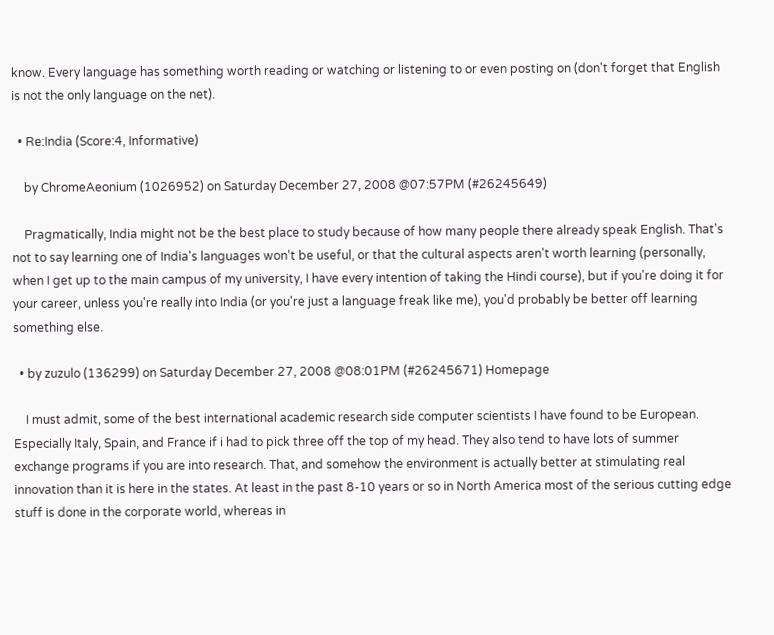know. Every language has something worth reading or watching or listening to or even posting on (don't forget that English is not the only language on the net).

  • Re:India (Score:4, Informative)

    by ChromeAeonium (1026952) on Saturday December 27, 2008 @07:57PM (#26245649)

    Pragmatically, India might not be the best place to study because of how many people there already speak English. That's not to say learning one of India's languages won't be useful, or that the cultural aspects aren't worth learning (personally, when I get up to the main campus of my university, I have every intention of taking the Hindi course), but if you're doing it for your career, unless you're really into India (or you're just a language freak like me), you'd probably be better off learning something else.

  • by zuzulo (136299) on Saturday December 27, 2008 @08:01PM (#26245671) Homepage

    I must admit, some of the best international academic research side computer scientists I have found to be European. Especially Italy, Spain, and France if i had to pick three off the top of my head. They also tend to have lots of summer exchange programs if you are into research. That, and somehow the environment is actually better at stimulating real innovation than it is here in the states. At least in the past 8-10 years or so in North America most of the serious cutting edge stuff is done in the corporate world, whereas in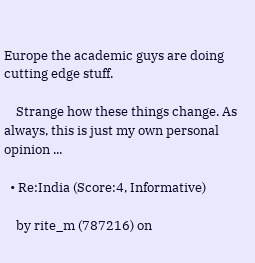Europe the academic guys are doing cutting edge stuff.

    Strange how these things change. As always, this is just my own personal opinion ...

  • Re:India (Score:4, Informative)

    by rite_m (787216) on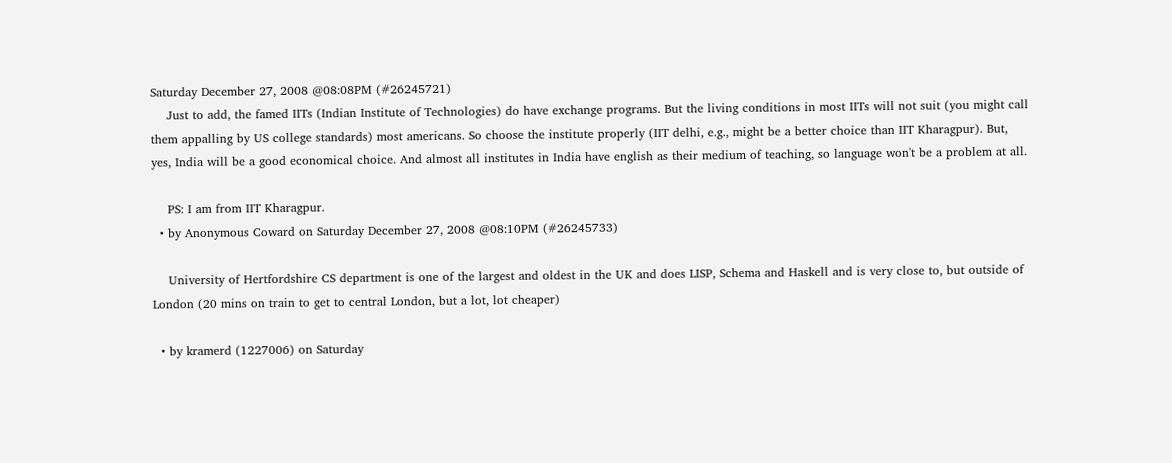Saturday December 27, 2008 @08:08PM (#26245721)
    Just to add, the famed IITs (Indian Institute of Technologies) do have exchange programs. But the living conditions in most IITs will not suit (you might call them appalling by US college standards) most americans. So choose the institute properly (IIT delhi, e.g., might be a better choice than IIT Kharagpur). But, yes, India will be a good economical choice. And almost all institutes in India have english as their medium of teaching, so language won't be a problem at all.

    PS: I am from IIT Kharagpur.
  • by Anonymous Coward on Saturday December 27, 2008 @08:10PM (#26245733)

    University of Hertfordshire CS department is one of the largest and oldest in the UK and does LISP, Schema and Haskell and is very close to, but outside of London (20 mins on train to get to central London, but a lot, lot cheaper)

  • by kramerd (1227006) on Saturday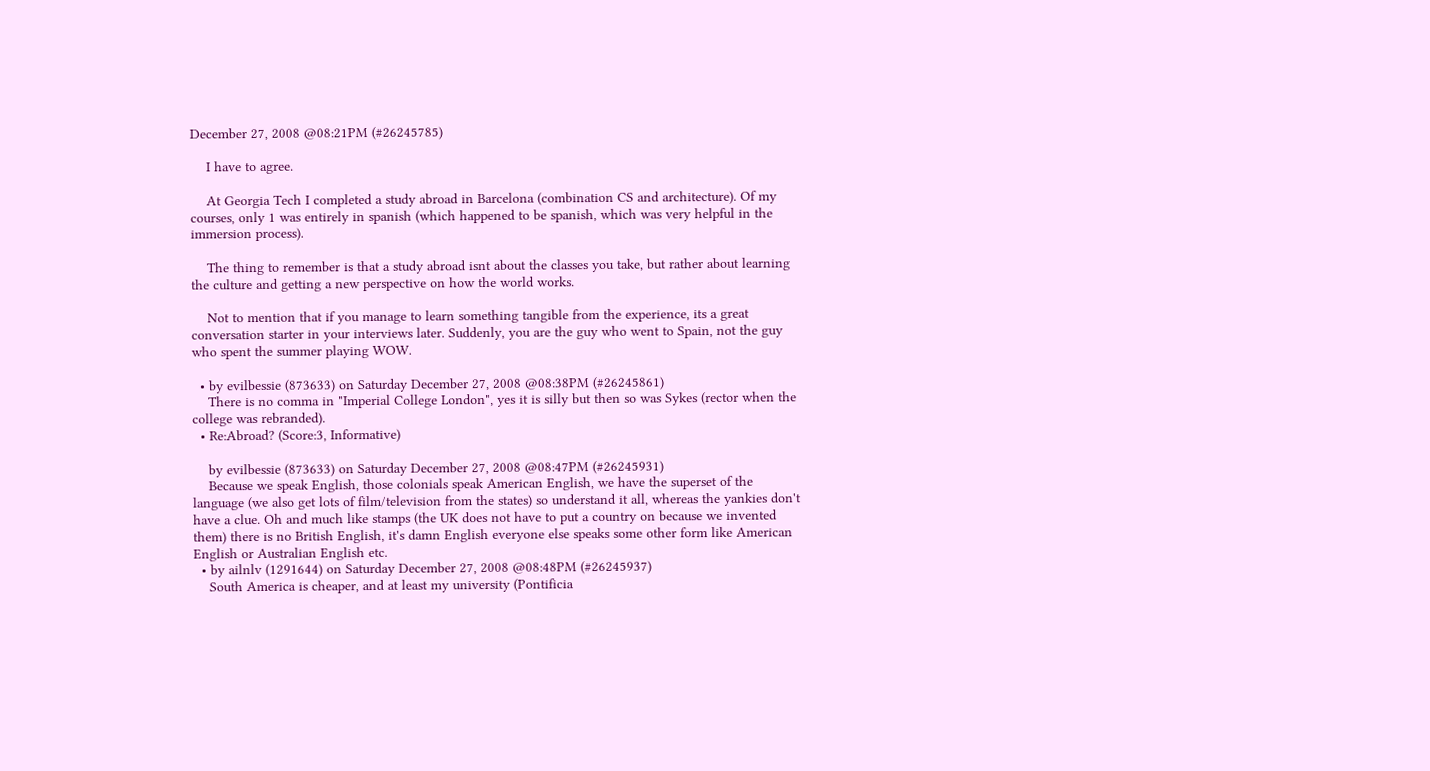December 27, 2008 @08:21PM (#26245785)

    I have to agree.

    At Georgia Tech I completed a study abroad in Barcelona (combination CS and architecture). Of my courses, only 1 was entirely in spanish (which happened to be spanish, which was very helpful in the immersion process).

    The thing to remember is that a study abroad isnt about the classes you take, but rather about learning the culture and getting a new perspective on how the world works.

    Not to mention that if you manage to learn something tangible from the experience, its a great conversation starter in your interviews later. Suddenly, you are the guy who went to Spain, not the guy who spent the summer playing WOW.

  • by evilbessie (873633) on Saturday December 27, 2008 @08:38PM (#26245861)
    There is no comma in "Imperial College London", yes it is silly but then so was Sykes (rector when the college was rebranded).
  • Re:Abroad? (Score:3, Informative)

    by evilbessie (873633) on Saturday December 27, 2008 @08:47PM (#26245931)
    Because we speak English, those colonials speak American English, we have the superset of the language (we also get lots of film/television from the states) so understand it all, whereas the yankies don't have a clue. Oh and much like stamps (the UK does not have to put a country on because we invented them) there is no British English, it's damn English everyone else speaks some other form like American English or Australian English etc.
  • by ailnlv (1291644) on Saturday December 27, 2008 @08:48PM (#26245937)
    South America is cheaper, and at least my university (Pontificia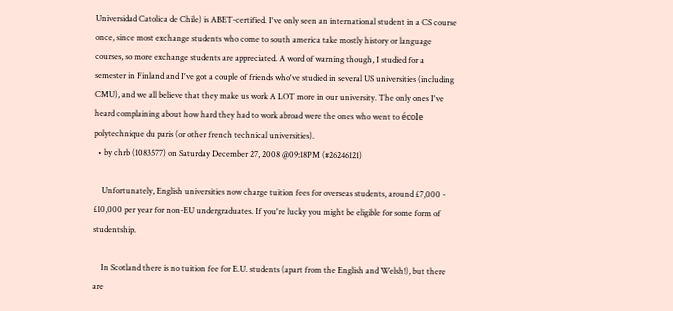Universidad Catolica de Chile) is ABET-certified. I've only seen an international student in a CS course once, since most exchange students who come to south america take mostly history or language courses, so more exchange students are appreciated. A word of warning though, I studied for a semester in Finland and I've got a couple of friends who've studied in several US universities (including CMU), and we all believe that they make us work A LOT more in our university. The only ones I've heard complaining about how hard they had to work abroad were the ones who went to école polytechnique du paris (or other french technical universities).
  • by chrb (1083577) on Saturday December 27, 2008 @09:18PM (#26246121)

    Unfortunately, English universities now charge tuition fees for overseas students, around £7,000 - £10,000 per year for non-EU undergraduates. If you're lucky you might be eligible for some form of studentship.

    In Scotland there is no tuition fee for E.U. students (apart from the English and Welsh!), but there are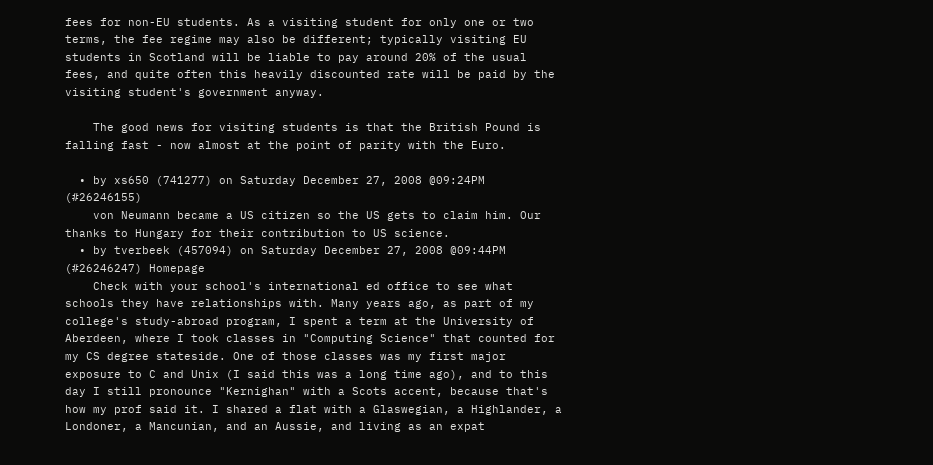fees for non-EU students. As a visiting student for only one or two terms, the fee regime may also be different; typically visiting EU students in Scotland will be liable to pay around 20% of the usual fees, and quite often this heavily discounted rate will be paid by the visiting student's government anyway.

    The good news for visiting students is that the British Pound is falling fast - now almost at the point of parity with the Euro.

  • by xs650 (741277) on Saturday December 27, 2008 @09:24PM (#26246155)
    von Neumann became a US citizen so the US gets to claim him. Our thanks to Hungary for their contribution to US science.
  • by tverbeek (457094) on Saturday December 27, 2008 @09:44PM (#26246247) Homepage
    Check with your school's international ed office to see what schools they have relationships with. Many years ago, as part of my college's study-abroad program, I spent a term at the University of Aberdeen, where I took classes in "Computing Science" that counted for my CS degree stateside. One of those classes was my first major exposure to C and Unix (I said this was a long time ago), and to this day I still pronounce "Kernighan" with a Scots accent, because that's how my prof said it. I shared a flat with a Glaswegian, a Highlander, a Londoner, a Mancunian, and an Aussie, and living as an expat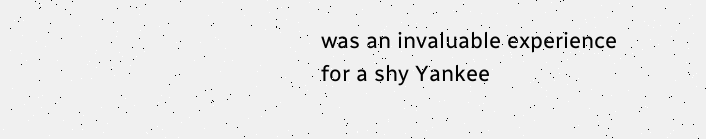was an invaluable experience for a shy Yankee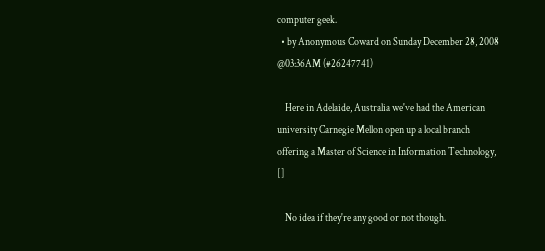computer geek.
  • by Anonymous Coward on Sunday December 28, 2008 @03:36AM (#26247741)

    Here in Adelaide, Australia we've had the American university Carnegie Mellon open up a local branch offering a Master of Science in Information Technology, []

    No idea if they're any good or not though.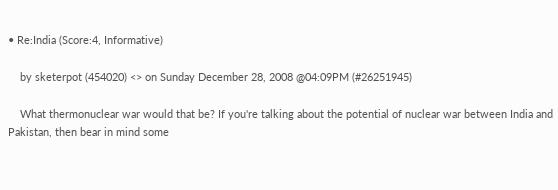• Re:India (Score:4, Informative)

    by sketerpot (454020) <> on Sunday December 28, 2008 @04:09PM (#26251945)

    What thermonuclear war would that be? If you're talking about the potential of nuclear war between India and Pakistan, then bear in mind some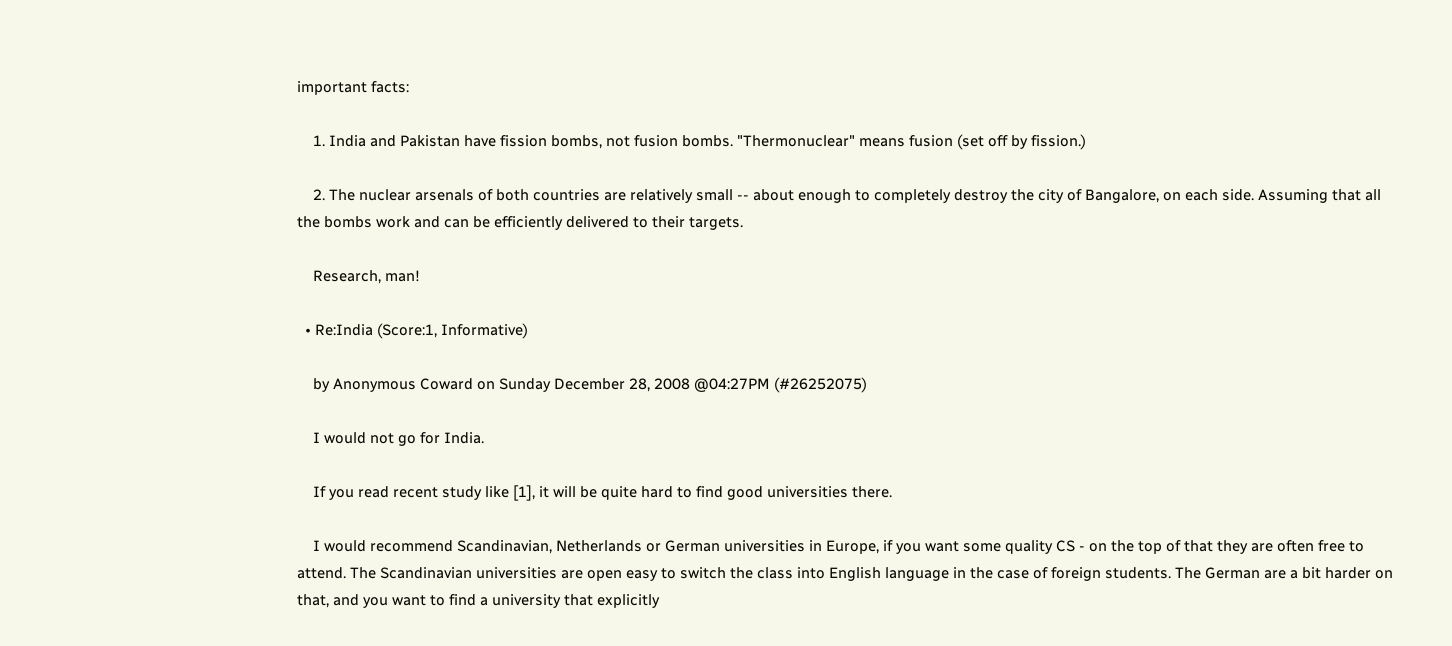important facts:

    1. India and Pakistan have fission bombs, not fusion bombs. "Thermonuclear" means fusion (set off by fission.)

    2. The nuclear arsenals of both countries are relatively small -- about enough to completely destroy the city of Bangalore, on each side. Assuming that all the bombs work and can be efficiently delivered to their targets.

    Research, man!

  • Re:India (Score:1, Informative)

    by Anonymous Coward on Sunday December 28, 2008 @04:27PM (#26252075)

    I would not go for India.

    If you read recent study like [1], it will be quite hard to find good universities there.

    I would recommend Scandinavian, Netherlands or German universities in Europe, if you want some quality CS - on the top of that they are often free to attend. The Scandinavian universities are open easy to switch the class into English language in the case of foreign students. The German are a bit harder on that, and you want to find a university that explicitly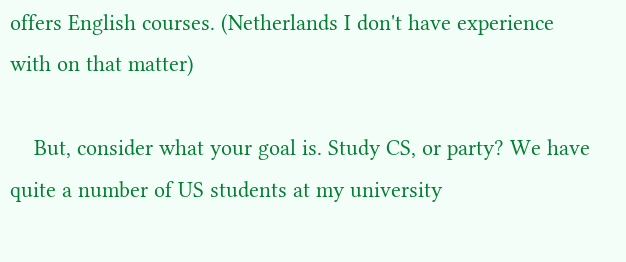offers English courses. (Netherlands I don't have experience with on that matter)

    But, consider what your goal is. Study CS, or party? We have quite a number of US students at my university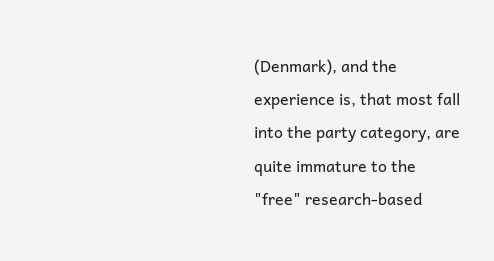(Denmark), and the experience is, that most fall into the party category, are quite immature to the "free" research-based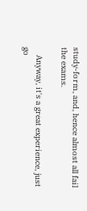study-form, and, hence almost all fail the exams.

    Anyway, it's a great experience, just go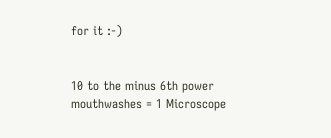for it :-)


10 to the minus 6th power mouthwashes = 1 Microscope